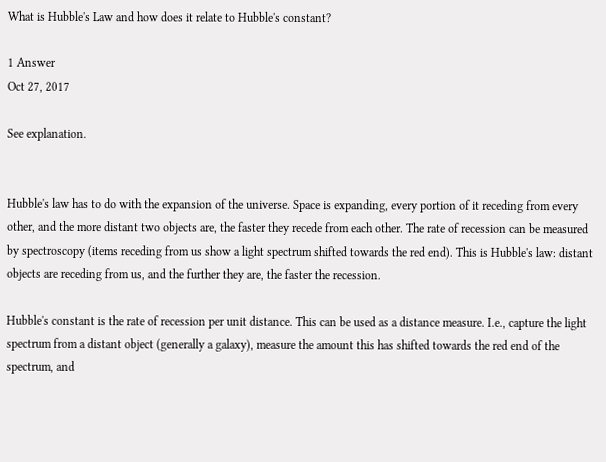What is Hubble's Law and how does it relate to Hubble's constant?

1 Answer
Oct 27, 2017

See explanation.


Hubble's law has to do with the expansion of the universe. Space is expanding, every portion of it receding from every other, and the more distant two objects are, the faster they recede from each other. The rate of recession can be measured by spectroscopy (items receding from us show a light spectrum shifted towards the red end). This is Hubble's law: distant objects are receding from us, and the further they are, the faster the recession.

Hubble's constant is the rate of recession per unit distance. This can be used as a distance measure. I.e., capture the light spectrum from a distant object (generally a galaxy), measure the amount this has shifted towards the red end of the spectrum, and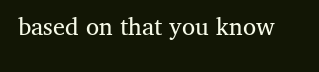based on that you know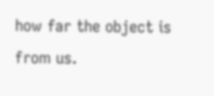how far the object is from us.